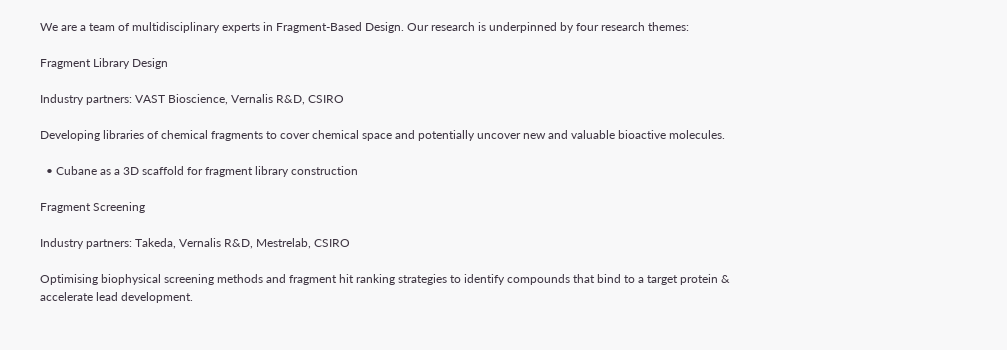We are a team of multidisciplinary experts in Fragment-Based Design. Our research is underpinned by four research themes:

Fragment Library Design

Industry partners: VAST Bioscience, Vernalis R&D, CSIRO

Developing libraries of chemical fragments to cover chemical space and potentially uncover new and valuable bioactive molecules.

  • Cubane as a 3D scaffold for fragment library construction

Fragment Screening

Industry partners: Takeda, Vernalis R&D, Mestrelab, CSIRO

Optimising biophysical screening methods and fragment hit ranking strategies to identify compounds that bind to a target protein & accelerate lead development.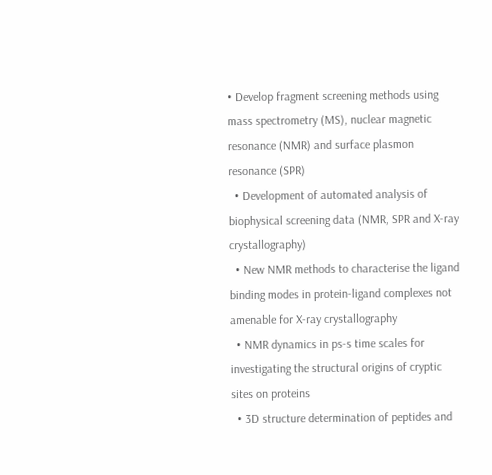• Develop fragment screening methods using mass spectrometry (MS), nuclear magnetic resonance (NMR) and surface plasmon resonance (SPR)
  • Development of automated analysis of biophysical screening data (NMR, SPR and X-ray crystallography)
  • New NMR methods to characterise the ligand binding modes in protein-ligand complexes not amenable for X-ray crystallography
  • NMR dynamics in ps-s time scales for investigating the structural origins of cryptic sites on proteins
  • 3D structure determination of peptides and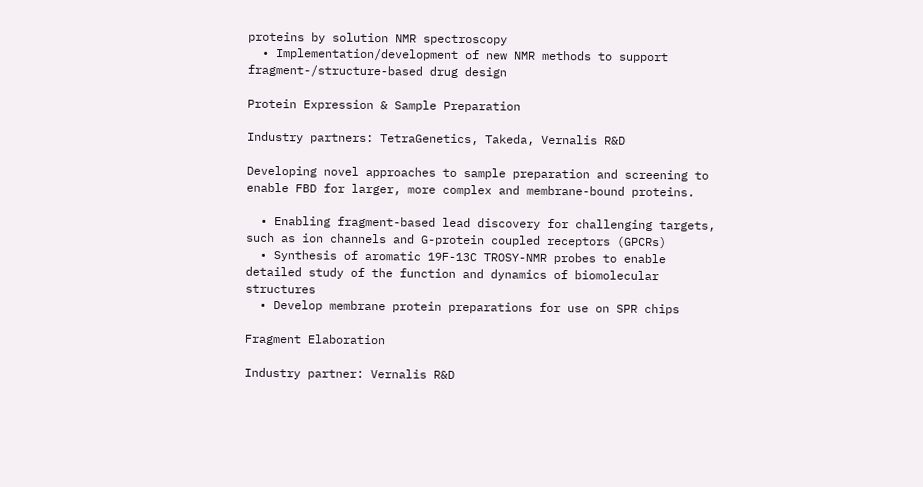proteins by solution NMR spectroscopy
  • Implementation/development of new NMR methods to support fragment-/structure-based drug design

Protein Expression & Sample Preparation

Industry partners: TetraGenetics, Takeda, Vernalis R&D

Developing novel approaches to sample preparation and screening to enable FBD for larger, more complex and membrane-bound proteins.

  • Enabling fragment-based lead discovery for challenging targets, such as ion channels and G-protein coupled receptors (GPCRs)
  • Synthesis of aromatic 19F-13C TROSY-NMR probes to enable detailed study of the function and dynamics of biomolecular structures
  • Develop membrane protein preparations for use on SPR chips

Fragment Elaboration

Industry partner: Vernalis R&D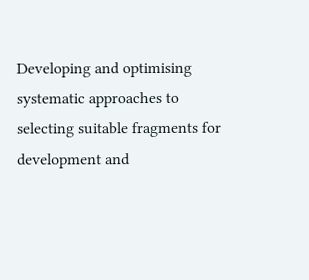Developing and optimising systematic approaches to selecting suitable fragments for development and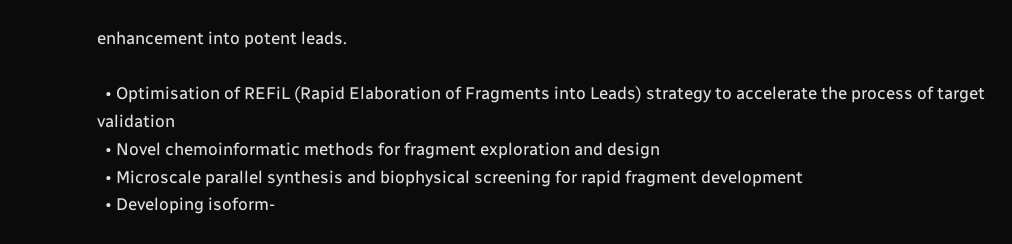enhancement into potent leads.

  • Optimisation of REFiL (Rapid Elaboration of Fragments into Leads) strategy to accelerate the process of target validation
  • Novel chemoinformatic methods for fragment exploration and design
  • Microscale parallel synthesis and biophysical screening for rapid fragment development
  • Developing isoform-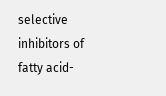selective inhibitors of fatty acid-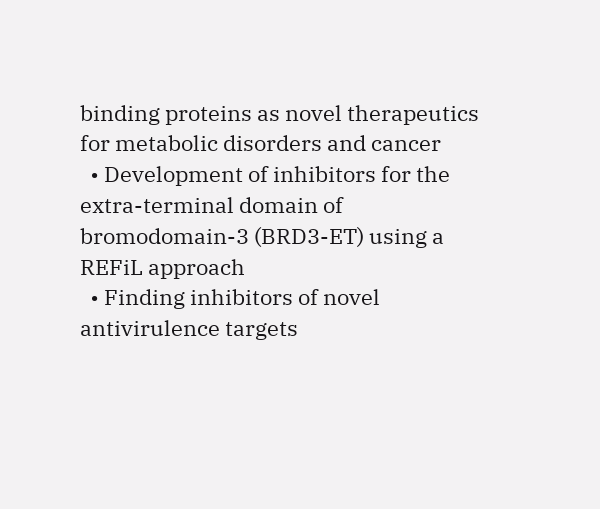binding proteins as novel therapeutics for metabolic disorders and cancer
  • Development of inhibitors for the extra-terminal domain of bromodomain-3 (BRD3-ET) using a REFiL approach
  • Finding inhibitors of novel antivirulence targets